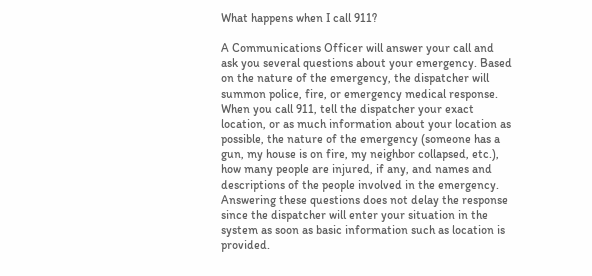What happens when I call 911?

A Communications Officer will answer your call and ask you several questions about your emergency. Based on the nature of the emergency, the dispatcher will summon police, fire, or emergency medical response. When you call 911, tell the dispatcher your exact location, or as much information about your location as possible, the nature of the emergency (someone has a gun, my house is on fire, my neighbor collapsed, etc.), how many people are injured, if any, and names and descriptions of the people involved in the emergency. Answering these questions does not delay the response since the dispatcher will enter your situation in the system as soon as basic information such as location is provided.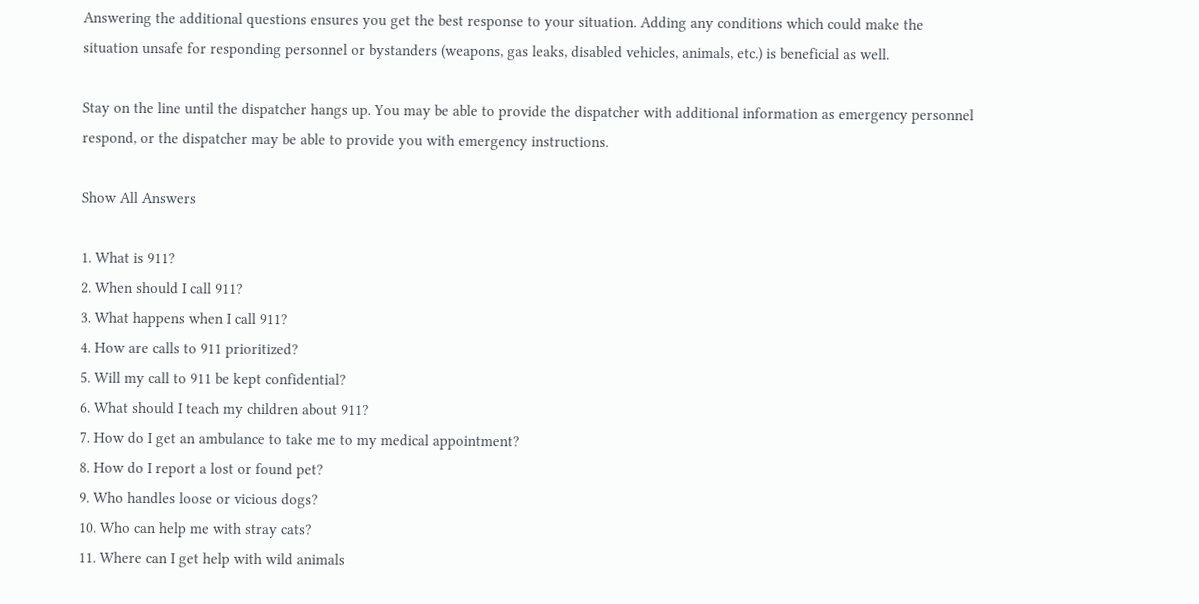Answering the additional questions ensures you get the best response to your situation. Adding any conditions which could make the situation unsafe for responding personnel or bystanders (weapons, gas leaks, disabled vehicles, animals, etc.) is beneficial as well.

Stay on the line until the dispatcher hangs up. You may be able to provide the dispatcher with additional information as emergency personnel respond, or the dispatcher may be able to provide you with emergency instructions.

Show All Answers

1. What is 911?
2. When should I call 911?
3. What happens when I call 911?
4. How are calls to 911 prioritized?
5. Will my call to 911 be kept confidential?
6. What should I teach my children about 911?
7. How do I get an ambulance to take me to my medical appointment?
8. How do I report a lost or found pet?
9. Who handles loose or vicious dogs?
10. Who can help me with stray cats?
11. Where can I get help with wild animals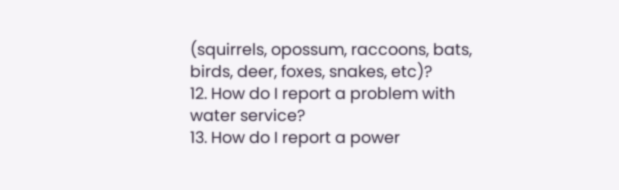(squirrels, opossum, raccoons, bats, birds, deer, foxes, snakes, etc)?
12. How do I report a problem with water service?
13. How do I report a power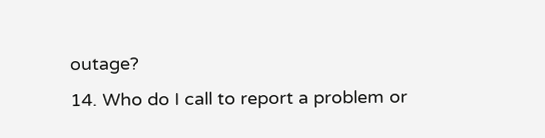outage?
14. Who do I call to report a problem or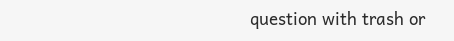question with trash or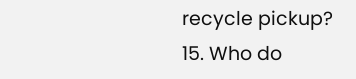recycle pickup?
15. Who do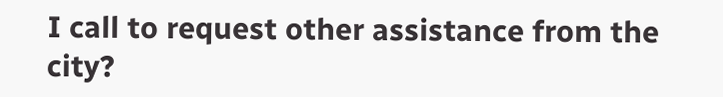I call to request other assistance from the city?